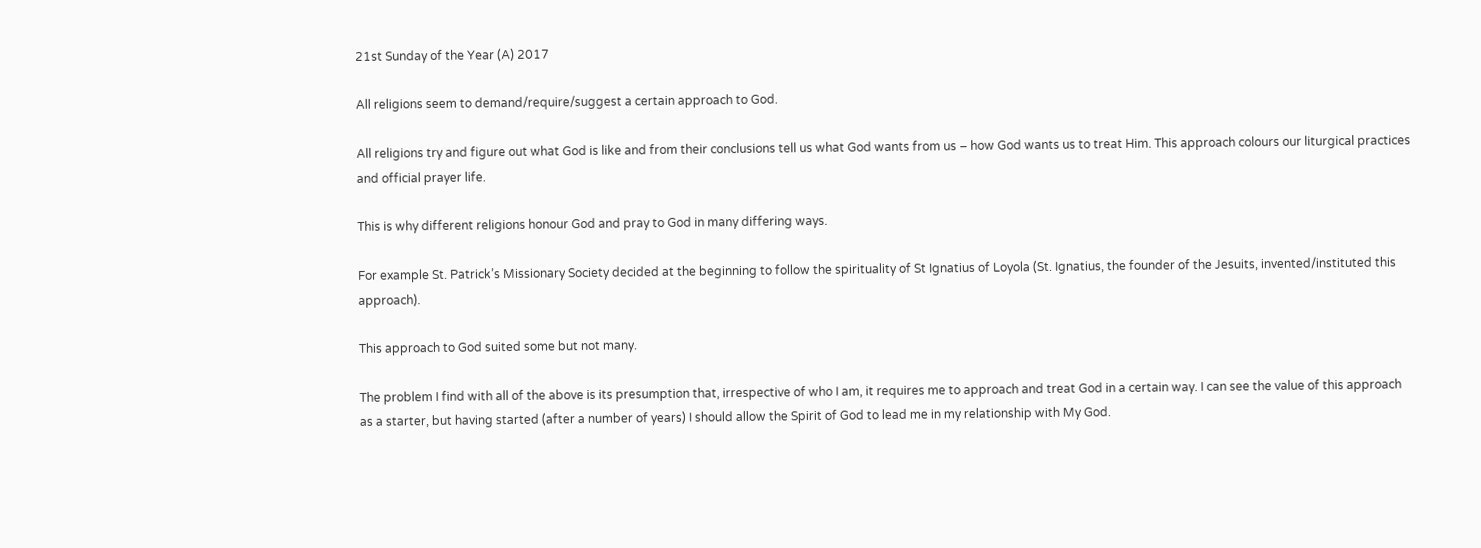21st Sunday of the Year (A) 2017

All religions seem to demand/require/suggest a certain approach to God.

All religions try and figure out what God is like and from their conclusions tell us what God wants from us – how God wants us to treat Him. This approach colours our liturgical practices and official prayer life.

This is why different religions honour God and pray to God in many differing ways.

For example St. Patrick’s Missionary Society decided at the beginning to follow the spirituality of St Ignatius of Loyola (St. Ignatius, the founder of the Jesuits, invented/instituted this approach).

This approach to God suited some but not many.

The problem I find with all of the above is its presumption that, irrespective of who I am, it requires me to approach and treat God in a certain way. I can see the value of this approach as a starter, but having started (after a number of years) I should allow the Spirit of God to lead me in my relationship with My God.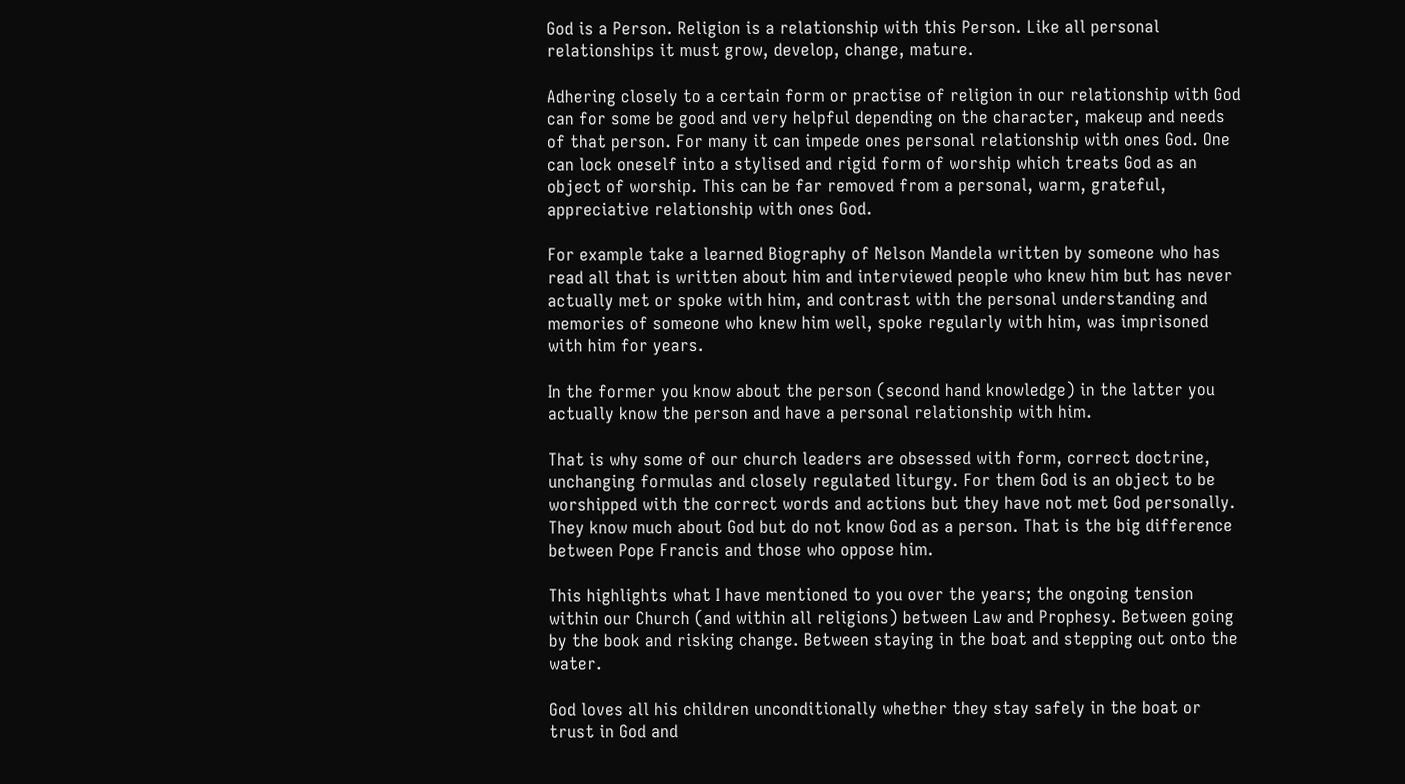God is a Person. Religion is a relationship with this Person. Like all personal relationships it must grow, develop, change, mature.

Adhering closely to a certain form or practise of religion in our relationship with God can for some be good and very helpful depending on the character, makeup and needs of that person. For many it can impede ones personal relationship with ones God. One can lock oneself into a stylised and rigid form of worship which treats God as an object of worship. This can be far removed from a personal, warm, grateful, appreciative relationship with ones God.

For example take a learned Biography of Nelson Mandela written by someone who has read all that is written about him and interviewed people who knew him but has never actually met or spoke with him, and contrast with the personal understanding and memories of someone who knew him well, spoke regularly with him, was imprisoned with him for years.

In the former you know about the person (second hand knowledge) in the latter you actually know the person and have a personal relationship with him.

That is why some of our church leaders are obsessed with form, correct doctrine, unchanging formulas and closely regulated liturgy. For them God is an object to be worshipped with the correct words and actions but they have not met God personally. They know much about God but do not know God as a person. That is the big difference between Pope Francis and those who oppose him.

This highlights what I have mentioned to you over the years; the ongoing tension within our Church (and within all religions) between Law and Prophesy. Between going by the book and risking change. Between staying in the boat and stepping out onto the water.

God loves all his children unconditionally whether they stay safely in the boat or trust in God and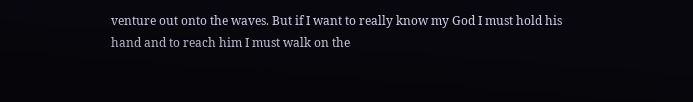venture out onto the waves. But if I want to really know my God I must hold his hand and to reach him I must walk on the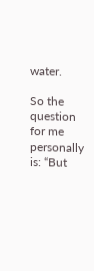water.

So the question for me personally is: “But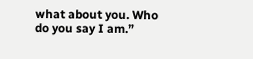what about you. Who do you say I am.”